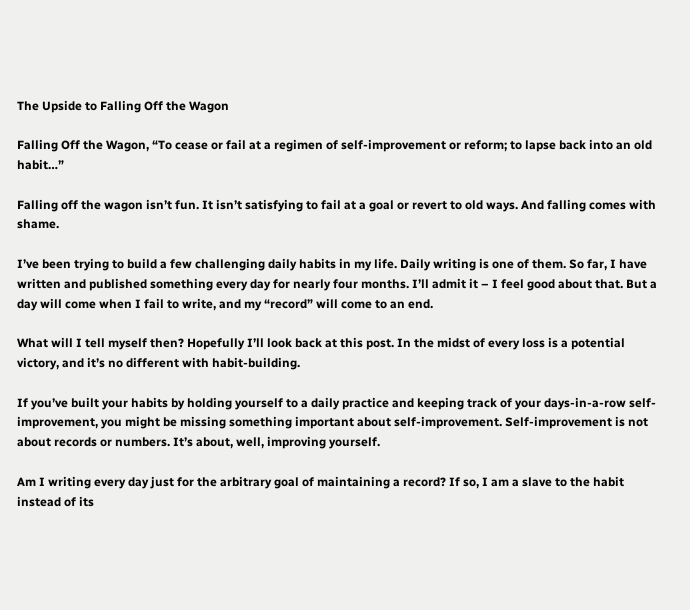The Upside to Falling Off the Wagon

Falling Off the Wagon, “To cease or fail at a regimen of self-improvement or reform; to lapse back into an old habit…”

Falling off the wagon isn’t fun. It isn’t satisfying to fail at a goal or revert to old ways. And falling comes with shame.

I’ve been trying to build a few challenging daily habits in my life. Daily writing is one of them. So far, I have written and published something every day for nearly four months. I’ll admit it – I feel good about that. But a day will come when I fail to write, and my “record” will come to an end.

What will I tell myself then? Hopefully I’ll look back at this post. In the midst of every loss is a potential victory, and it’s no different with habit-building.

If you’ve built your habits by holding yourself to a daily practice and keeping track of your days-in-a-row self-improvement, you might be missing something important about self-improvement. Self-improvement is not about records or numbers. It’s about, well, improving yourself.

Am I writing every day just for the arbitrary goal of maintaining a record? If so, I am a slave to the habit instead of its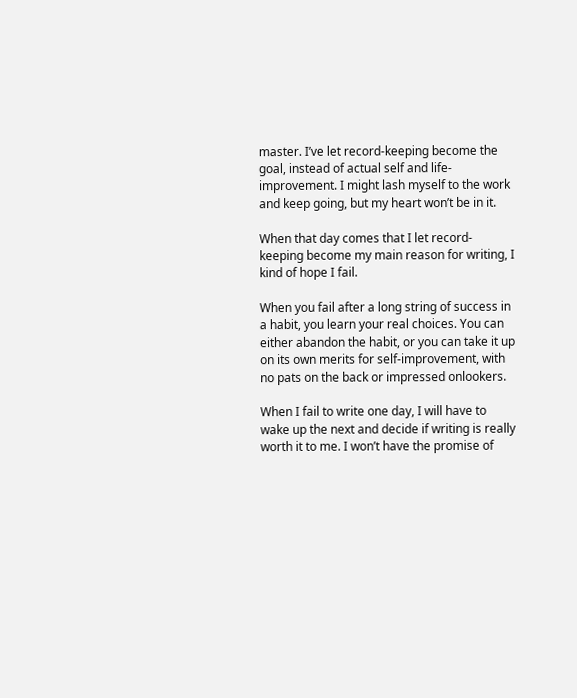master. I’ve let record-keeping become the goal, instead of actual self and life-improvement. I might lash myself to the work and keep going, but my heart won’t be in it.

When that day comes that I let record-keeping become my main reason for writing, I kind of hope I fail.

When you fail after a long string of success in a habit, you learn your real choices. You can either abandon the habit, or you can take it up on its own merits for self-improvement, with no pats on the back or impressed onlookers.

When I fail to write one day, I will have to wake up the next and decide if writing is really worth it to me. I won’t have the promise of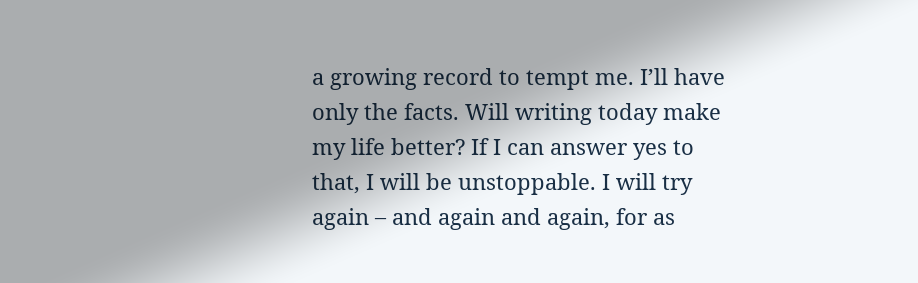a growing record to tempt me. I’ll have only the facts. Will writing today make my life better? If I can answer yes to that, I will be unstoppable. I will try again – and again and again, for as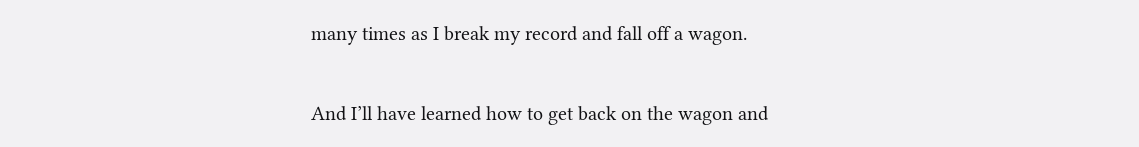many times as I break my record and fall off a wagon.

And I’ll have learned how to get back on the wagon and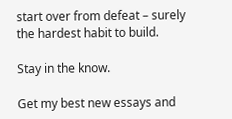start over from defeat – surely the hardest habit to build.

Stay in the know.

Get my best new essays and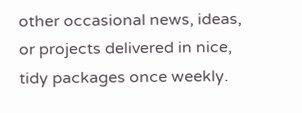other occasional news, ideas, or projects delivered in nice, tidy packages once weekly.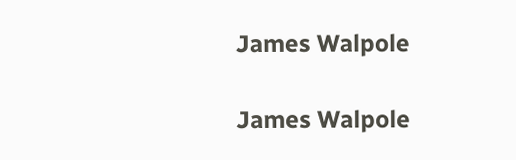James Walpole

James Walpole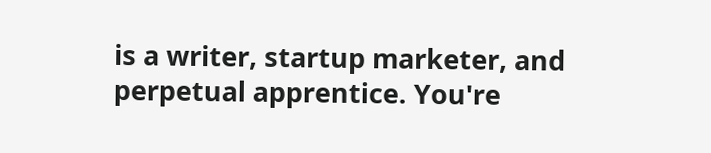is a writer, startup marketer, and perpetual apprentice. You're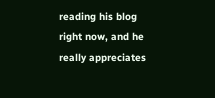reading his blog right now, and he really appreciates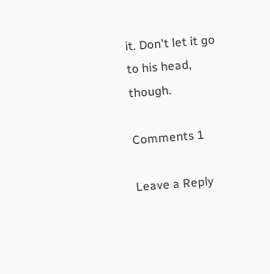it. Don't let it go to his head, though.

Comments 1

Leave a Reply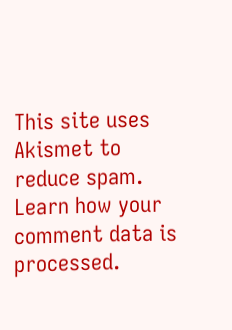This site uses Akismet to reduce spam. Learn how your comment data is processed.